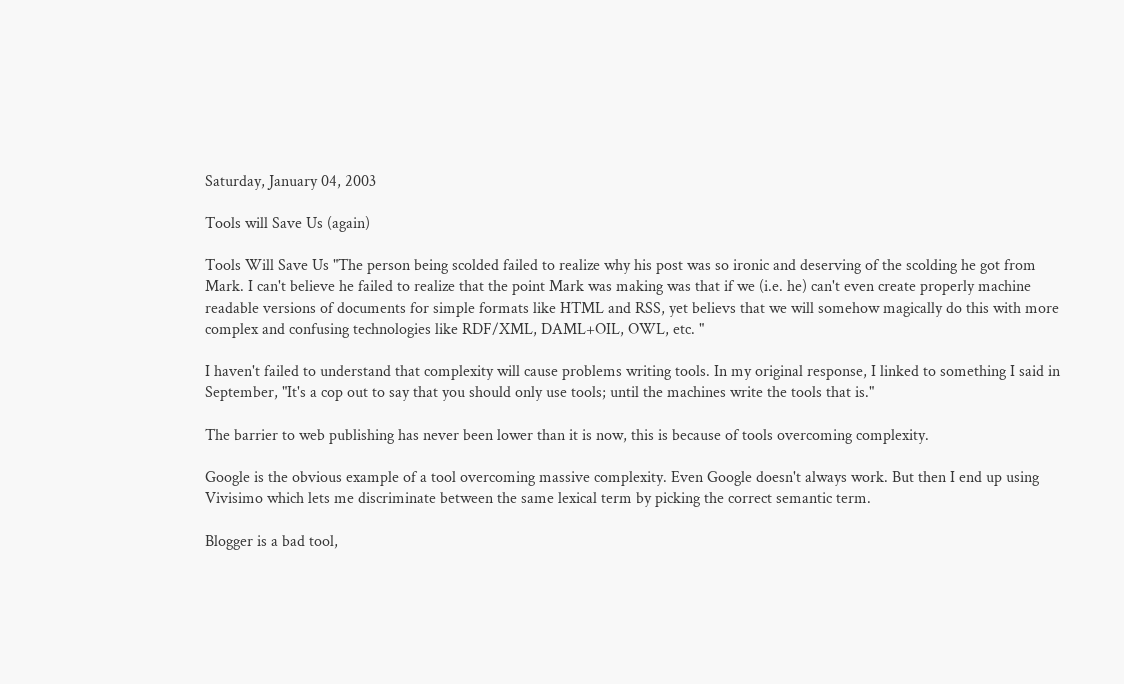Saturday, January 04, 2003

Tools will Save Us (again)

Tools Will Save Us "The person being scolded failed to realize why his post was so ironic and deserving of the scolding he got from Mark. I can't believe he failed to realize that the point Mark was making was that if we (i.e. he) can't even create properly machine readable versions of documents for simple formats like HTML and RSS, yet believs that we will somehow magically do this with more complex and confusing technologies like RDF/XML, DAML+OIL, OWL, etc. "

I haven't failed to understand that complexity will cause problems writing tools. In my original response, I linked to something I said in September, "It's a cop out to say that you should only use tools; until the machines write the tools that is."

The barrier to web publishing has never been lower than it is now, this is because of tools overcoming complexity.

Google is the obvious example of a tool overcoming massive complexity. Even Google doesn't always work. But then I end up using Vivisimo which lets me discriminate between the same lexical term by picking the correct semantic term.

Blogger is a bad tool,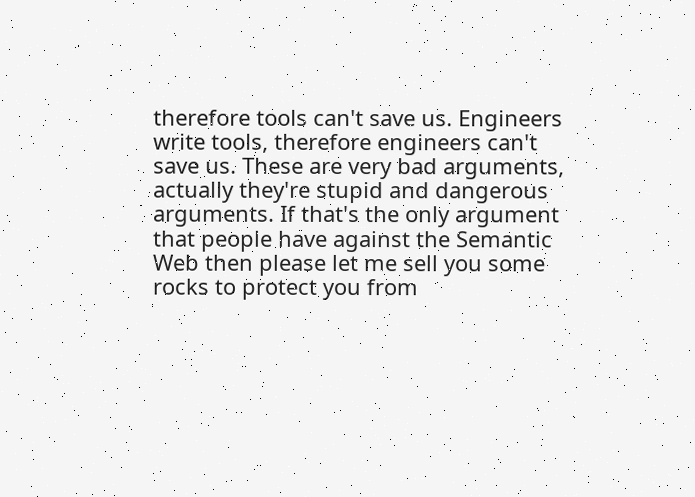therefore tools can't save us. Engineers write tools, therefore engineers can't save us. These are very bad arguments, actually they're stupid and dangerous arguments. If that's the only argument that people have against the Semantic Web then please let me sell you some rocks to protect you from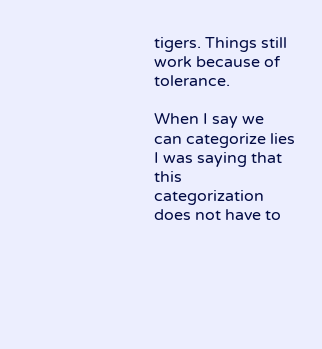tigers. Things still work because of tolerance.

When I say we can categorize lies I was saying that this categorization does not have to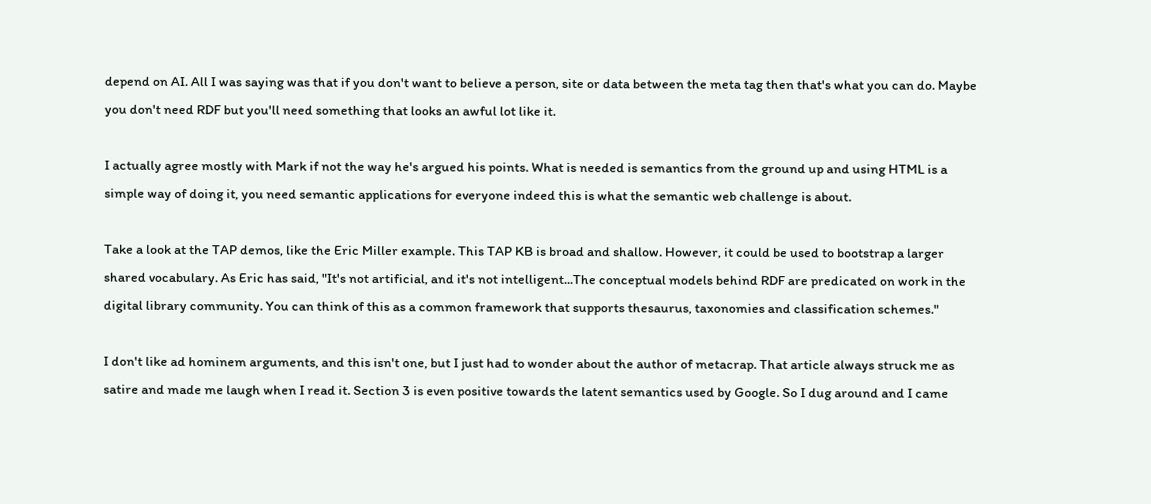depend on AI. All I was saying was that if you don't want to believe a person, site or data between the meta tag then that's what you can do. Maybe you don't need RDF but you'll need something that looks an awful lot like it.

I actually agree mostly with Mark if not the way he's argued his points. What is needed is semantics from the ground up and using HTML is a simple way of doing it, you need semantic applications for everyone indeed this is what the semantic web challenge is about.

Take a look at the TAP demos, like the Eric Miller example. This TAP KB is broad and shallow. However, it could be used to bootstrap a larger shared vocabulary. As Eric has said, "It's not artificial, and it's not intelligent...The conceptual models behind RDF are predicated on work in the digital library community. You can think of this as a common framework that supports thesaurus, taxonomies and classification schemes."

I don't like ad hominem arguments, and this isn't one, but I just had to wonder about the author of metacrap. That article always struck me as satire and made me laugh when I read it. Section 3 is even positive towards the latent semantics used by Google. So I dug around and I came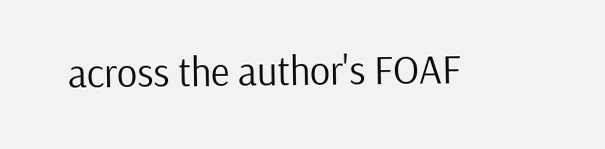across the author's FOAF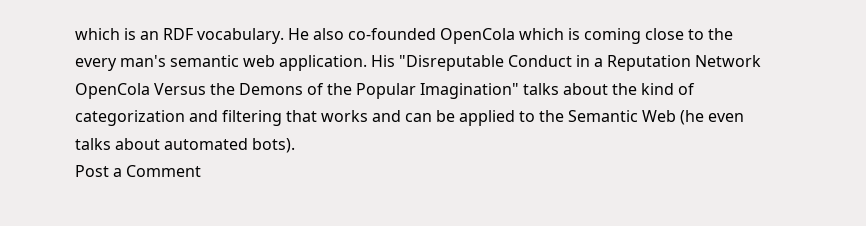which is an RDF vocabulary. He also co-founded OpenCola which is coming close to the every man's semantic web application. His "Disreputable Conduct in a Reputation Network OpenCola Versus the Demons of the Popular Imagination" talks about the kind of categorization and filtering that works and can be applied to the Semantic Web (he even talks about automated bots).
Post a Comment